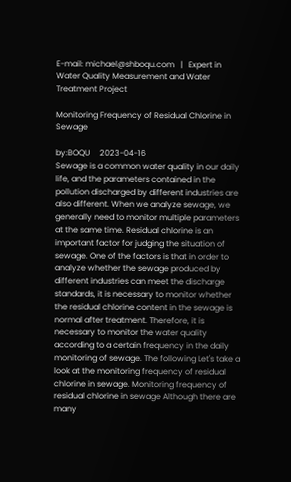E-mail: michael@shboqu.com   |   Expert in Water Quality Measurement and Water Treatment Project

Monitoring Frequency of Residual Chlorine in Sewage

by:BOQU     2023-04-16
Sewage is a common water quality in our daily life, and the parameters contained in the pollution discharged by different industries are also different. When we analyze sewage, we generally need to monitor multiple parameters at the same time. Residual chlorine is an important factor for judging the situation of sewage. One of the factors is that in order to analyze whether the sewage produced by different industries can meet the discharge standards, it is necessary to monitor whether the residual chlorine content in the sewage is normal after treatment. Therefore, it is necessary to monitor the water quality according to a certain frequency in the daily monitoring of sewage. The following Let's take a look at the monitoring frequency of residual chlorine in sewage. Monitoring frequency of residual chlorine in sewage Although there are many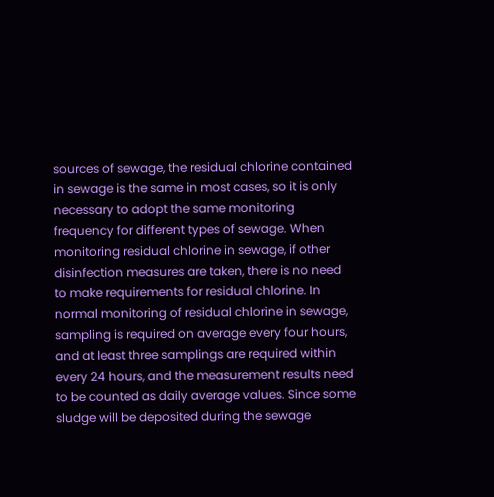sources of sewage, the residual chlorine contained in sewage is the same in most cases, so it is only necessary to adopt the same monitoring frequency for different types of sewage. When monitoring residual chlorine in sewage, if other disinfection measures are taken, there is no need to make requirements for residual chlorine. In normal monitoring of residual chlorine in sewage, sampling is required on average every four hours, and at least three samplings are required within every 24 hours, and the measurement results need to be counted as daily average values. Since some sludge will be deposited during the sewage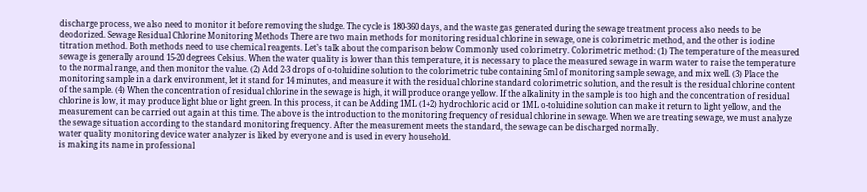discharge process, we also need to monitor it before removing the sludge. The cycle is 180-360 days, and the waste gas generated during the sewage treatment process also needs to be deodorized. Sewage Residual Chlorine Monitoring Methods There are two main methods for monitoring residual chlorine in sewage, one is colorimetric method, and the other is iodine titration method. Both methods need to use chemical reagents. Let’s talk about the comparison below Commonly used colorimetry. Colorimetric method: (1) The temperature of the measured sewage is generally around 15-20 degrees Celsius. When the water quality is lower than this temperature, it is necessary to place the measured sewage in warm water to raise the temperature to the normal range, and then monitor the value. (2) Add 2-3 drops of o-toluidine solution to the colorimetric tube containing 5ml of monitoring sample sewage, and mix well. (3) Place the monitoring sample in a dark environment, let it stand for 14 minutes, and measure it with the residual chlorine standard colorimetric solution, and the result is the residual chlorine content of the sample. (4) When the concentration of residual chlorine in the sewage is high, it will produce orange yellow. If the alkalinity in the sample is too high and the concentration of residual chlorine is low, it may produce light blue or light green. In this process, it can be Adding 1ML (1+2) hydrochloric acid or 1ML o-toluidine solution can make it return to light yellow, and the measurement can be carried out again at this time. The above is the introduction to the monitoring frequency of residual chlorine in sewage. When we are treating sewage, we must analyze the sewage situation according to the standard monitoring frequency. After the measurement meets the standard, the sewage can be discharged normally.
water quality monitoring device water analyzer is liked by everyone and is used in every household.
is making its name in professional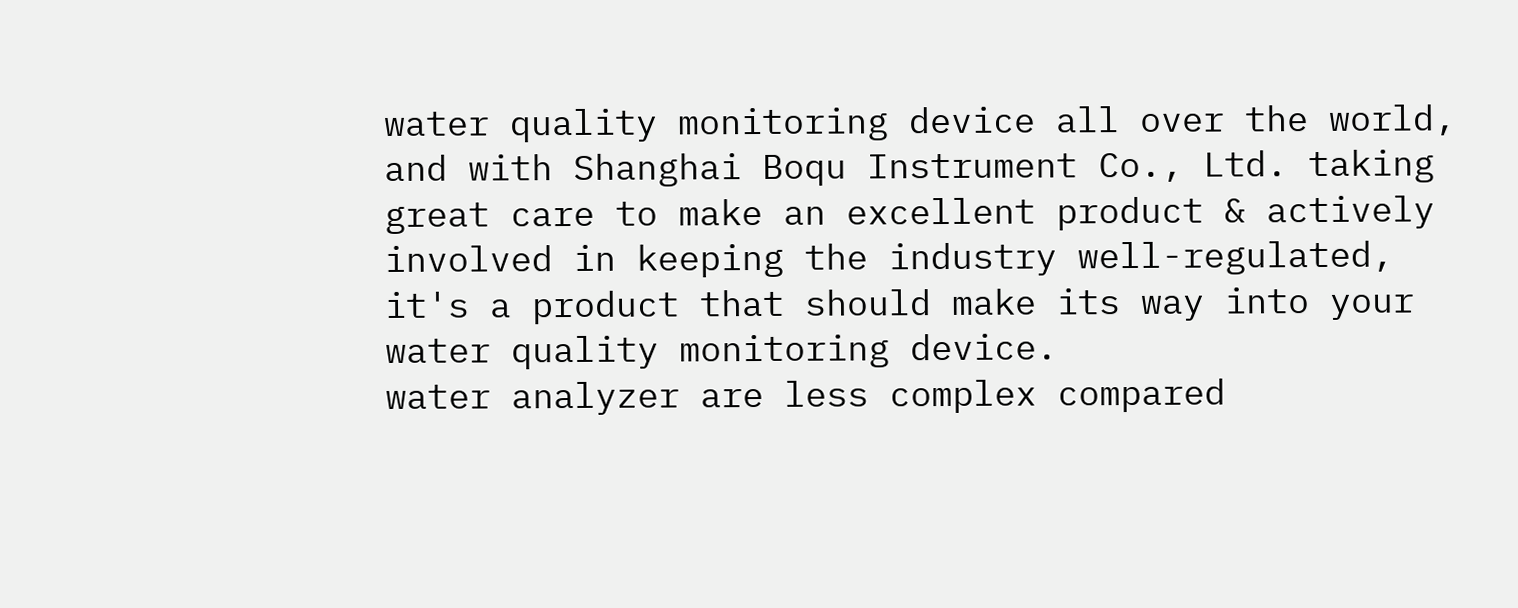water quality monitoring device all over the world, and with Shanghai Boqu Instrument Co., Ltd. taking great care to make an excellent product & actively involved in keeping the industry well-regulated, it's a product that should make its way into your water quality monitoring device.
water analyzer are less complex compared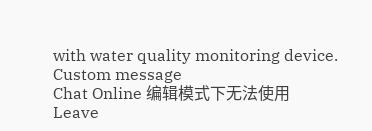with water quality monitoring device.
Custom message
Chat Online 编辑模式下无法使用
Leave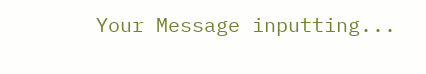Your Message inputting...